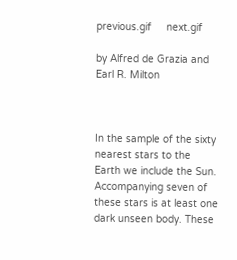previous.gif     next.gif

by Alfred de Grazia and Earl R. Milton



In the sample of the sixty nearest stars to the Earth we include the Sun. Accompanying seven of these stars is at least one dark unseen body. These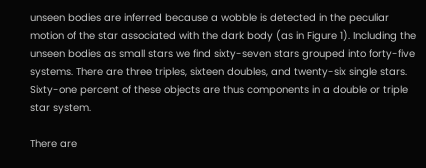unseen bodies are inferred because a wobble is detected in the peculiar motion of the star associated with the dark body (as in Figure 1). Including the unseen bodies as small stars we find sixty-seven stars grouped into forty-five systems. There are three triples, sixteen doubles, and twenty-six single stars. Sixty-one percent of these objects are thus components in a double or triple star system.

There are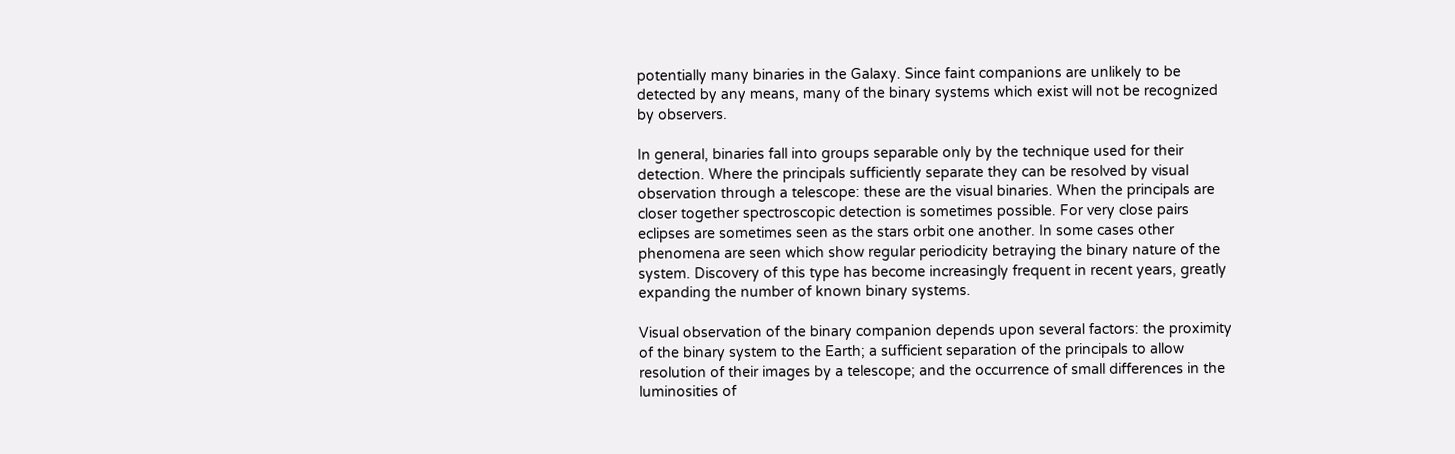potentially many binaries in the Galaxy. Since faint companions are unlikely to be detected by any means, many of the binary systems which exist will not be recognized by observers.

In general, binaries fall into groups separable only by the technique used for their detection. Where the principals sufficiently separate they can be resolved by visual observation through a telescope: these are the visual binaries. When the principals are closer together spectroscopic detection is sometimes possible. For very close pairs eclipses are sometimes seen as the stars orbit one another. In some cases other phenomena are seen which show regular periodicity betraying the binary nature of the system. Discovery of this type has become increasingly frequent in recent years, greatly expanding the number of known binary systems.

Visual observation of the binary companion depends upon several factors: the proximity of the binary system to the Earth; a sufficient separation of the principals to allow resolution of their images by a telescope; and the occurrence of small differences in the luminosities of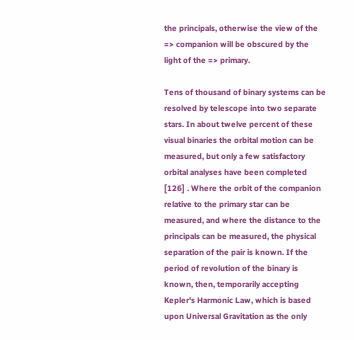the principals, otherwise the view of the => companion will be obscured by the light of the => primary.

Tens of thousand of binary systems can be resolved by telescope into two separate stars. In about twelve percent of these visual binaries the orbital motion can be measured, but only a few satisfactory orbital analyses have been completed [126] . Where the orbit of the companion relative to the primary star can be measured, and where the distance to the principals can be measured, the physical separation of the pair is known. If the period of revolution of the binary is known, then, temporarily accepting Kepler's Harmonic Law, which is based upon Universal Gravitation as the only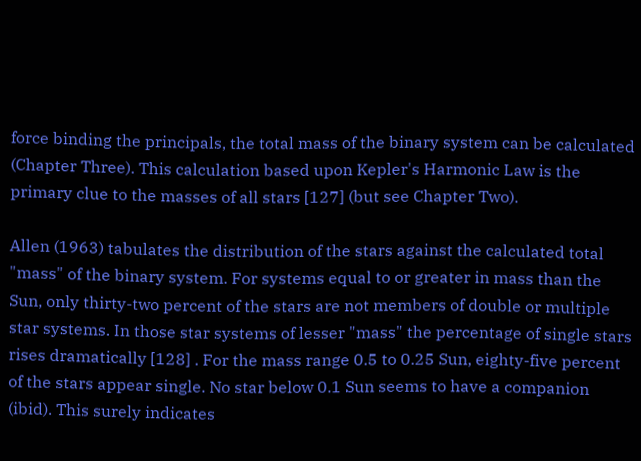force binding the principals, the total mass of the binary system can be calculated (Chapter Three). This calculation based upon Kepler's Harmonic Law is the primary clue to the masses of all stars [127] (but see Chapter Two).

Allen (1963) tabulates the distribution of the stars against the calculated total "mass" of the binary system. For systems equal to or greater in mass than the Sun, only thirty-two percent of the stars are not members of double or multiple star systems. In those star systems of lesser "mass" the percentage of single stars rises dramatically [128] . For the mass range 0.5 to 0.25 Sun, eighty-five percent of the stars appear single. No star below 0.1 Sun seems to have a companion (ibid). This surely indicates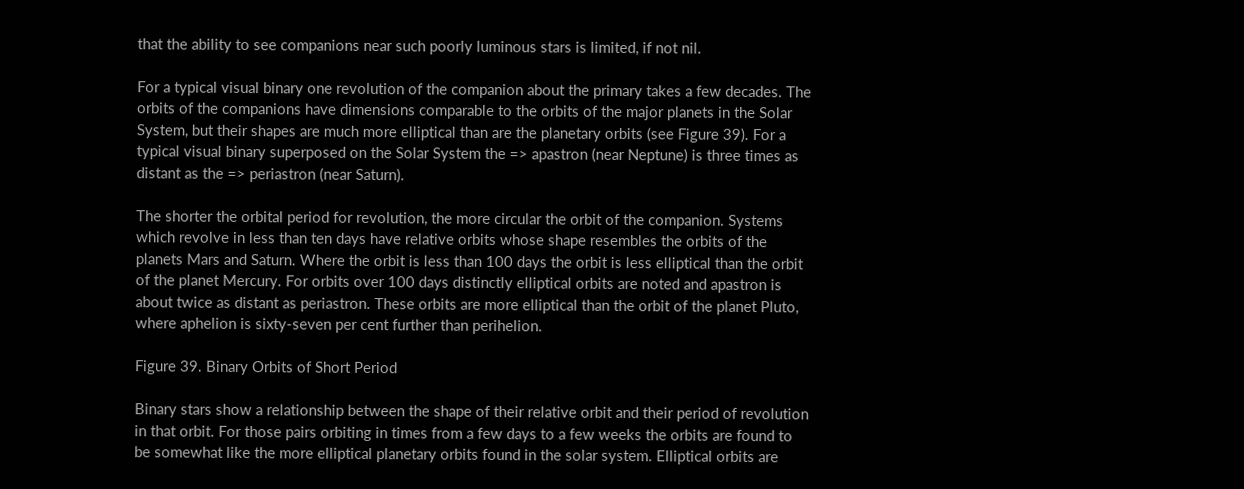that the ability to see companions near such poorly luminous stars is limited, if not nil.

For a typical visual binary one revolution of the companion about the primary takes a few decades. The orbits of the companions have dimensions comparable to the orbits of the major planets in the Solar System, but their shapes are much more elliptical than are the planetary orbits (see Figure 39). For a typical visual binary superposed on the Solar System the => apastron (near Neptune) is three times as distant as the => periastron (near Saturn).

The shorter the orbital period for revolution, the more circular the orbit of the companion. Systems which revolve in less than ten days have relative orbits whose shape resembles the orbits of the planets Mars and Saturn. Where the orbit is less than 100 days the orbit is less elliptical than the orbit of the planet Mercury. For orbits over 100 days distinctly elliptical orbits are noted and apastron is about twice as distant as periastron. These orbits are more elliptical than the orbit of the planet Pluto, where aphelion is sixty-seven per cent further than perihelion.

Figure 39. Binary Orbits of Short Period

Binary stars show a relationship between the shape of their relative orbit and their period of revolution in that orbit. For those pairs orbiting in times from a few days to a few weeks the orbits are found to be somewhat like the more elliptical planetary orbits found in the solar system. Elliptical orbits are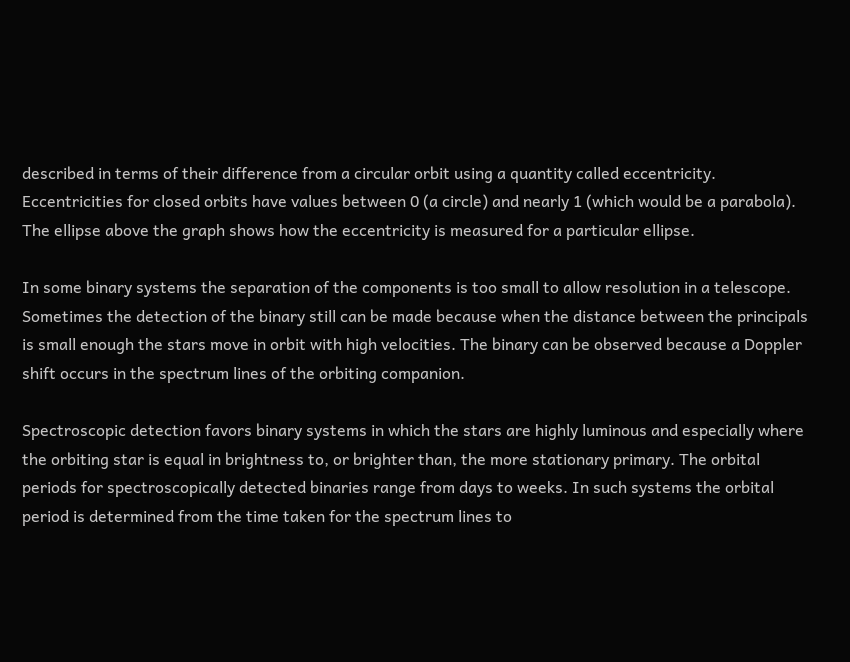described in terms of their difference from a circular orbit using a quantity called eccentricity. Eccentricities for closed orbits have values between 0 (a circle) and nearly 1 (which would be a parabola). The ellipse above the graph shows how the eccentricity is measured for a particular ellipse.

In some binary systems the separation of the components is too small to allow resolution in a telescope. Sometimes the detection of the binary still can be made because when the distance between the principals is small enough the stars move in orbit with high velocities. The binary can be observed because a Doppler shift occurs in the spectrum lines of the orbiting companion.

Spectroscopic detection favors binary systems in which the stars are highly luminous and especially where the orbiting star is equal in brightness to, or brighter than, the more stationary primary. The orbital periods for spectroscopically detected binaries range from days to weeks. In such systems the orbital period is determined from the time taken for the spectrum lines to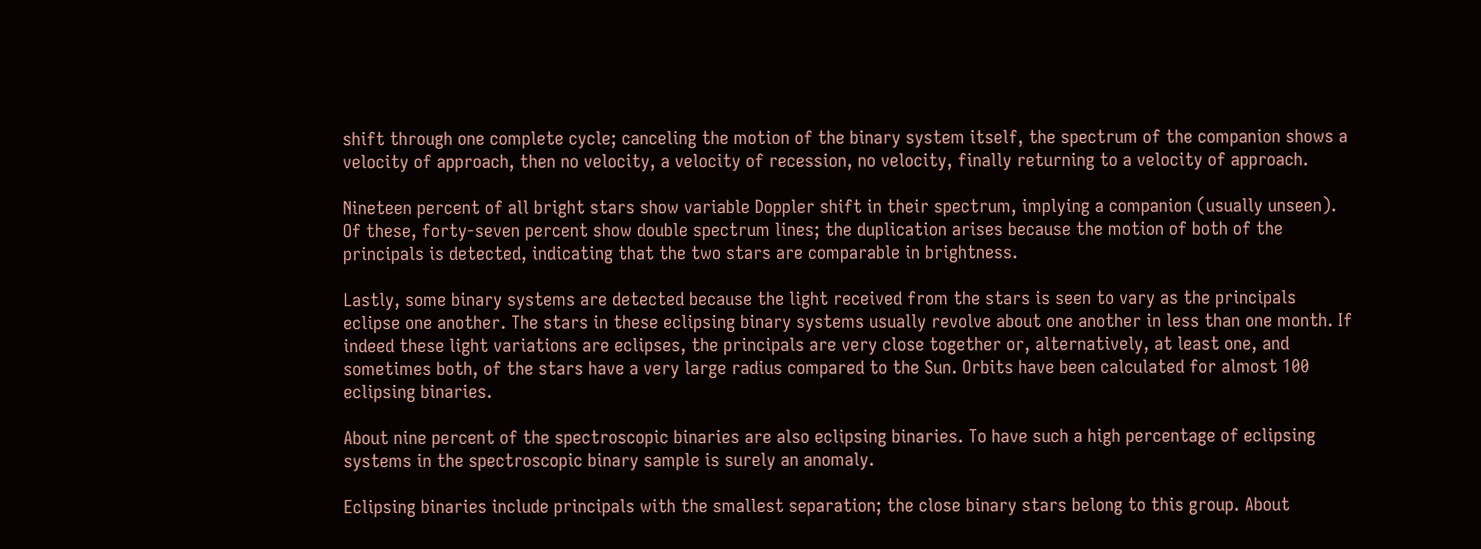shift through one complete cycle; canceling the motion of the binary system itself, the spectrum of the companion shows a velocity of approach, then no velocity, a velocity of recession, no velocity, finally returning to a velocity of approach.

Nineteen percent of all bright stars show variable Doppler shift in their spectrum, implying a companion (usually unseen). Of these, forty-seven percent show double spectrum lines; the duplication arises because the motion of both of the principals is detected, indicating that the two stars are comparable in brightness.

Lastly, some binary systems are detected because the light received from the stars is seen to vary as the principals eclipse one another. The stars in these eclipsing binary systems usually revolve about one another in less than one month. If indeed these light variations are eclipses, the principals are very close together or, alternatively, at least one, and sometimes both, of the stars have a very large radius compared to the Sun. Orbits have been calculated for almost 100 eclipsing binaries.

About nine percent of the spectroscopic binaries are also eclipsing binaries. To have such a high percentage of eclipsing systems in the spectroscopic binary sample is surely an anomaly.

Eclipsing binaries include principals with the smallest separation; the close binary stars belong to this group. About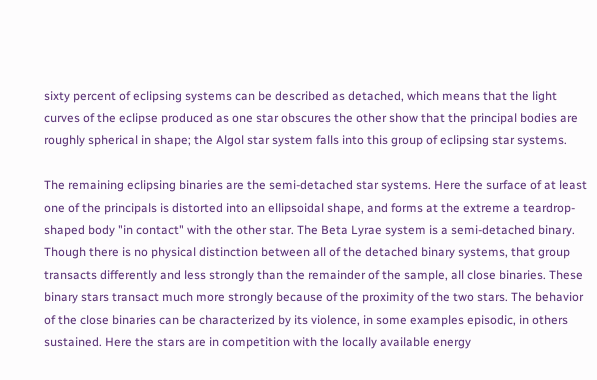sixty percent of eclipsing systems can be described as detached, which means that the light curves of the eclipse produced as one star obscures the other show that the principal bodies are roughly spherical in shape; the Algol star system falls into this group of eclipsing star systems.

The remaining eclipsing binaries are the semi-detached star systems. Here the surface of at least one of the principals is distorted into an ellipsoidal shape, and forms at the extreme a teardrop-shaped body "in contact" with the other star. The Beta Lyrae system is a semi-detached binary. Though there is no physical distinction between all of the detached binary systems, that group transacts differently and less strongly than the remainder of the sample, all close binaries. These binary stars transact much more strongly because of the proximity of the two stars. The behavior of the close binaries can be characterized by its violence, in some examples episodic, in others sustained. Here the stars are in competition with the locally available energy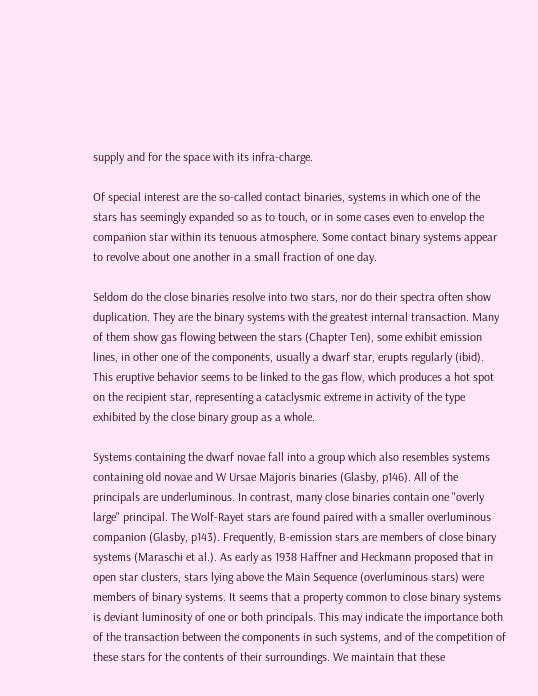supply and for the space with its infra-charge.

Of special interest are the so-called contact binaries, systems in which one of the stars has seemingly expanded so as to touch, or in some cases even to envelop the companion star within its tenuous atmosphere. Some contact binary systems appear to revolve about one another in a small fraction of one day.

Seldom do the close binaries resolve into two stars, nor do their spectra often show duplication. They are the binary systems with the greatest internal transaction. Many of them show gas flowing between the stars (Chapter Ten), some exhibit emission lines, in other one of the components, usually a dwarf star, erupts regularly (ibid). This eruptive behavior seems to be linked to the gas flow, which produces a hot spot on the recipient star, representing a cataclysmic extreme in activity of the type exhibited by the close binary group as a whole.

Systems containing the dwarf novae fall into a group which also resembles systems containing old novae and W Ursae Majoris binaries (Glasby, p146). All of the principals are underluminous. In contrast, many close binaries contain one "overly large" principal. The Wolf-Rayet stars are found paired with a smaller overluminous companion (Glasby, p143). Frequently, B-emission stars are members of close binary systems (Maraschi et al.). As early as 1938 Haffner and Heckmann proposed that in open star clusters, stars lying above the Main Sequence (overluminous stars) were members of binary systems. It seems that a property common to close binary systems is deviant luminosity of one or both principals. This may indicate the importance both of the transaction between the components in such systems, and of the competition of these stars for the contents of their surroundings. We maintain that these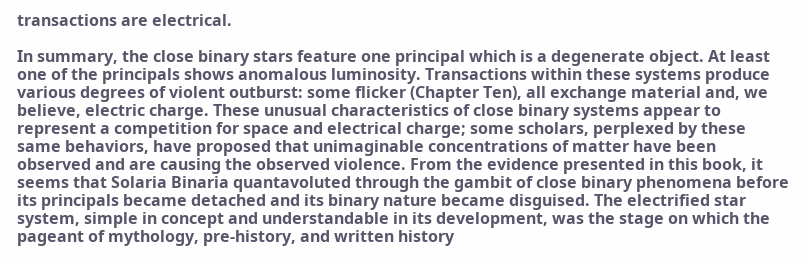transactions are electrical.

In summary, the close binary stars feature one principal which is a degenerate object. At least one of the principals shows anomalous luminosity. Transactions within these systems produce various degrees of violent outburst: some flicker (Chapter Ten), all exchange material and, we believe, electric charge. These unusual characteristics of close binary systems appear to represent a competition for space and electrical charge; some scholars, perplexed by these same behaviors, have proposed that unimaginable concentrations of matter have been observed and are causing the observed violence. From the evidence presented in this book, it seems that Solaria Binaria quantavoluted through the gambit of close binary phenomena before its principals became detached and its binary nature became disguised. The electrified star system, simple in concept and understandable in its development, was the stage on which the pageant of mythology, pre-history, and written history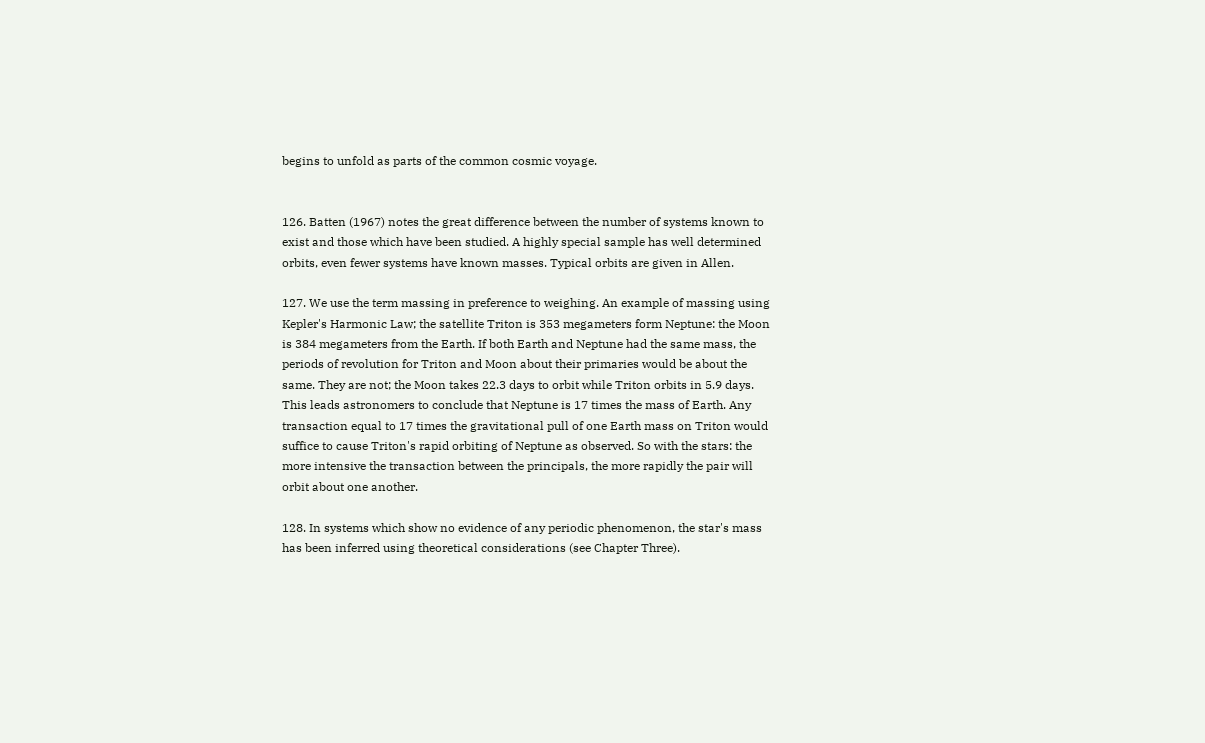begins to unfold as parts of the common cosmic voyage.


126. Batten (1967) notes the great difference between the number of systems known to exist and those which have been studied. A highly special sample has well determined orbits, even fewer systems have known masses. Typical orbits are given in Allen.

127. We use the term massing in preference to weighing. An example of massing using Kepler's Harmonic Law; the satellite Triton is 353 megameters form Neptune: the Moon is 384 megameters from the Earth. If both Earth and Neptune had the same mass, the periods of revolution for Triton and Moon about their primaries would be about the same. They are not; the Moon takes 22.3 days to orbit while Triton orbits in 5.9 days. This leads astronomers to conclude that Neptune is 17 times the mass of Earth. Any transaction equal to 17 times the gravitational pull of one Earth mass on Triton would suffice to cause Triton's rapid orbiting of Neptune as observed. So with the stars: the more intensive the transaction between the principals, the more rapidly the pair will orbit about one another.

128. In systems which show no evidence of any periodic phenomenon, the star's mass has been inferred using theoretical considerations (see Chapter Three).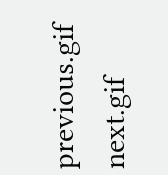previous.gif     next.gif